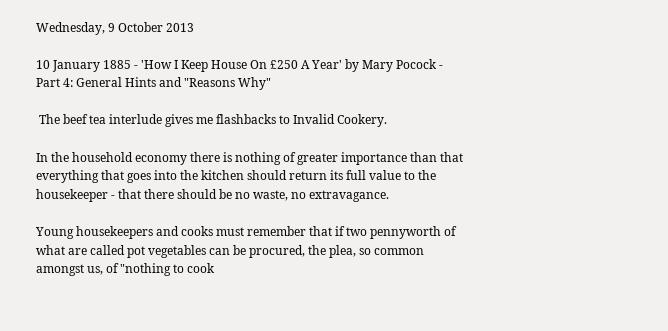Wednesday, 9 October 2013

10 January 1885 - 'How I Keep House On £250 A Year' by Mary Pocock - Part 4: General Hints and "Reasons Why"

 The beef tea interlude gives me flashbacks to Invalid Cookery.

In the household economy there is nothing of greater importance than that everything that goes into the kitchen should return its full value to the housekeeper - that there should be no waste, no extravagance.

Young housekeepers and cooks must remember that if two pennyworth of what are called pot vegetables can be procured, the plea, so common amongst us, of "nothing to cook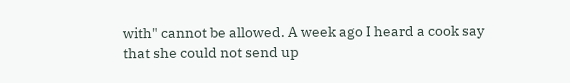with" cannot be allowed. A week ago I heard a cook say that she could not send up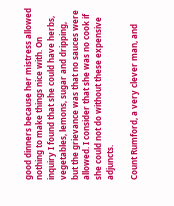good dinners because her mistress allowed nothing to make things nice with. On inquiry I found that she could have herbs, vegetables, lemons, sugar and dripping, but the grievance was that no sauces were allowed. I consider that she was no cook if she could not do without these expensive adjuncts.

Count Rumford, a very clever man, and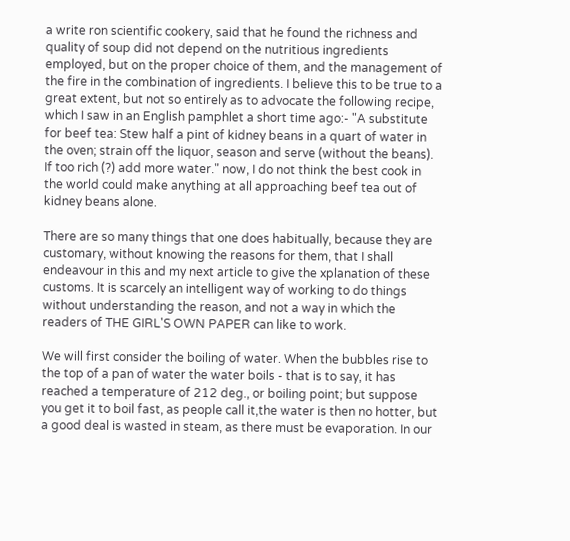a write ron scientific cookery, said that he found the richness and quality of soup did not depend on the nutritious ingredients employed, but on the proper choice of them, and the management of the fire in the combination of ingredients. I believe this to be true to a great extent, but not so entirely as to advocate the following recipe, which I saw in an English pamphlet a short time ago:- "A substitute for beef tea: Stew half a pint of kidney beans in a quart of water in the oven; strain off the liquor, season and serve (without the beans). If too rich (?) add more water." now, I do not think the best cook in the world could make anything at all approaching beef tea out of kidney beans alone.

There are so many things that one does habitually, because they are customary, without knowing the reasons for them, that I shall endeavour in this and my next article to give the xplanation of these customs. It is scarcely an intelligent way of working to do things without understanding the reason, and not a way in which the readers of THE GIRL'S OWN PAPER can like to work.

We will first consider the boiling of water. When the bubbles rise to the top of a pan of water the water boils - that is to say, it has reached a temperature of 212 deg., or boiling point; but suppose you get it to boil fast, as people call it,the water is then no hotter, but a good deal is wasted in steam, as there must be evaporation. In our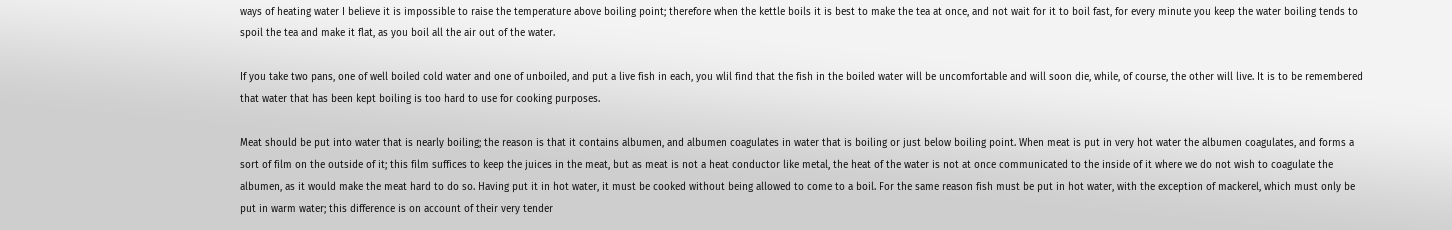ways of heating water I believe it is impossible to raise the temperature above boiling point; therefore when the kettle boils it is best to make the tea at once, and not wait for it to boil fast, for every minute you keep the water boiling tends to spoil the tea and make it flat, as you boil all the air out of the water.

If you take two pans, one of well boiled cold water and one of unboiled, and put a live fish in each, you wlil find that the fish in the boiled water will be uncomfortable and will soon die, while, of course, the other will live. It is to be remembered that water that has been kept boiling is too hard to use for cooking purposes.

Meat should be put into water that is nearly boiling; the reason is that it contains albumen, and albumen coagulates in water that is boiling or just below boiling point. When meat is put in very hot water the albumen coagulates, and forms a sort of film on the outside of it; this film suffices to keep the juices in the meat, but as meat is not a heat conductor like metal, the heat of the water is not at once communicated to the inside of it where we do not wish to coagulate the albumen, as it would make the meat hard to do so. Having put it in hot water, it must be cooked without being allowed to come to a boil. For the same reason fish must be put in hot water, with the exception of mackerel, which must only be put in warm water; this difference is on account of their very tender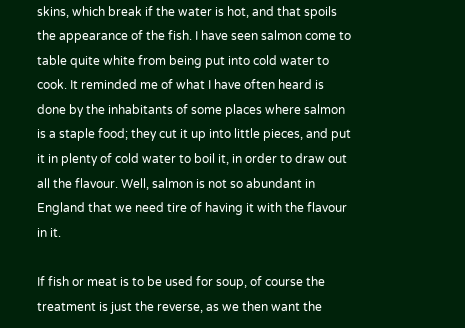skins, which break if the water is hot, and that spoils the appearance of the fish. I have seen salmon come to table quite white from being put into cold water to cook. It reminded me of what I have often heard is done by the inhabitants of some places where salmon is a staple food; they cut it up into little pieces, and put it in plenty of cold water to boil it, in order to draw out all the flavour. Well, salmon is not so abundant in England that we need tire of having it with the flavour in it.

If fish or meat is to be used for soup, of course the treatment is just the reverse, as we then want the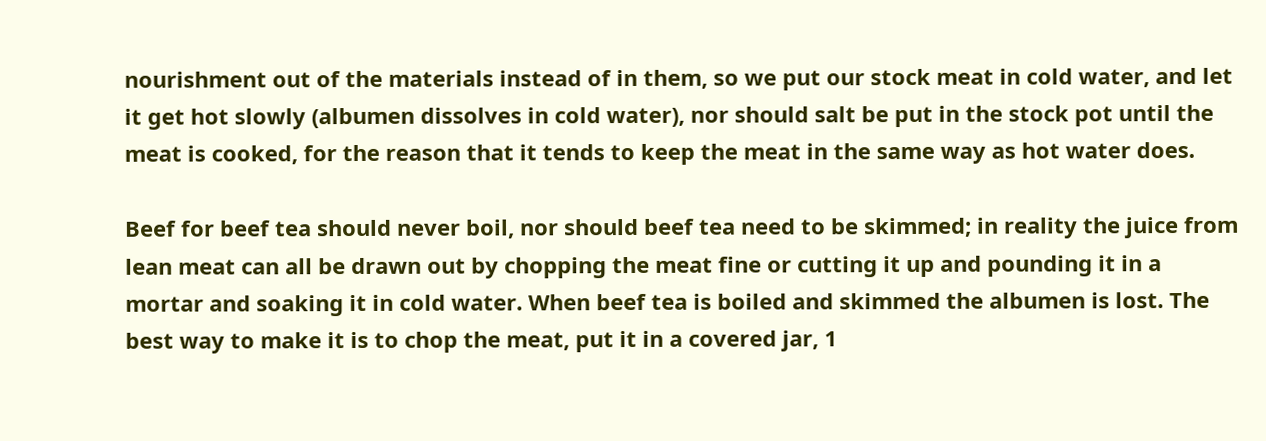nourishment out of the materials instead of in them, so we put our stock meat in cold water, and let it get hot slowly (albumen dissolves in cold water), nor should salt be put in the stock pot until the meat is cooked, for the reason that it tends to keep the meat in the same way as hot water does.

Beef for beef tea should never boil, nor should beef tea need to be skimmed; in reality the juice from lean meat can all be drawn out by chopping the meat fine or cutting it up and pounding it in a mortar and soaking it in cold water. When beef tea is boiled and skimmed the albumen is lost. The best way to make it is to chop the meat, put it in a covered jar, 1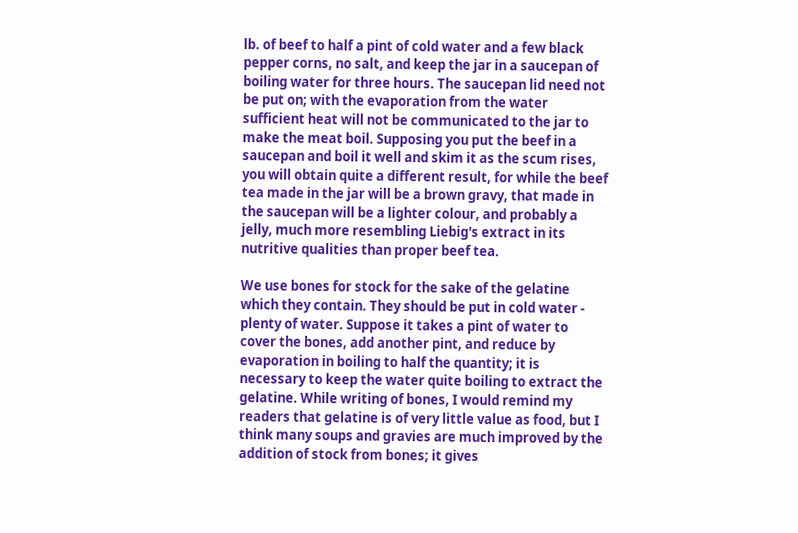lb. of beef to half a pint of cold water and a few black pepper corns, no salt, and keep the jar in a saucepan of boiling water for three hours. The saucepan lid need not be put on; with the evaporation from the water sufficient heat will not be communicated to the jar to make the meat boil. Supposing you put the beef in a saucepan and boil it well and skim it as the scum rises, you will obtain quite a different result, for while the beef tea made in the jar will be a brown gravy, that made in the saucepan will be a lighter colour, and probably a jelly, much more resembling Liebig's extract in its nutritive qualities than proper beef tea.

We use bones for stock for the sake of the gelatine which they contain. They should be put in cold water - plenty of water. Suppose it takes a pint of water to cover the bones, add another pint, and reduce by evaporation in boiling to half the quantity; it is necessary to keep the water quite boiling to extract the gelatine. While writing of bones, I would remind my readers that gelatine is of very little value as food, but I think many soups and gravies are much improved by the addition of stock from bones; it gives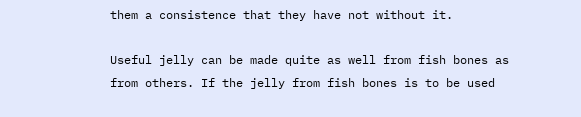them a consistence that they have not without it.

Useful jelly can be made quite as well from fish bones as from others. If the jelly from fish bones is to be used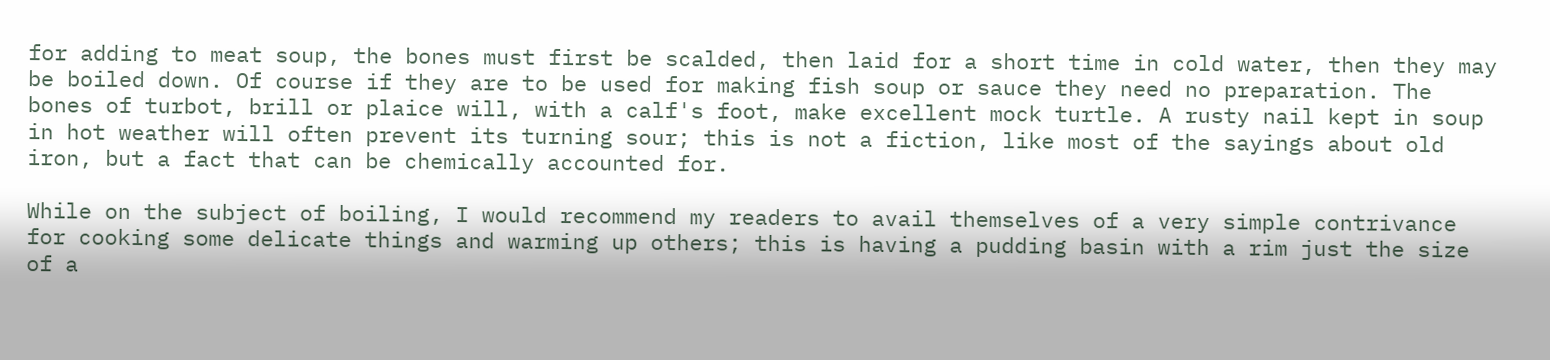for adding to meat soup, the bones must first be scalded, then laid for a short time in cold water, then they may be boiled down. Of course if they are to be used for making fish soup or sauce they need no preparation. The bones of turbot, brill or plaice will, with a calf's foot, make excellent mock turtle. A rusty nail kept in soup in hot weather will often prevent its turning sour; this is not a fiction, like most of the sayings about old iron, but a fact that can be chemically accounted for.

While on the subject of boiling, I would recommend my readers to avail themselves of a very simple contrivance for cooking some delicate things and warming up others; this is having a pudding basin with a rim just the size of a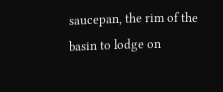saucepan, the rim of the basin to lodge on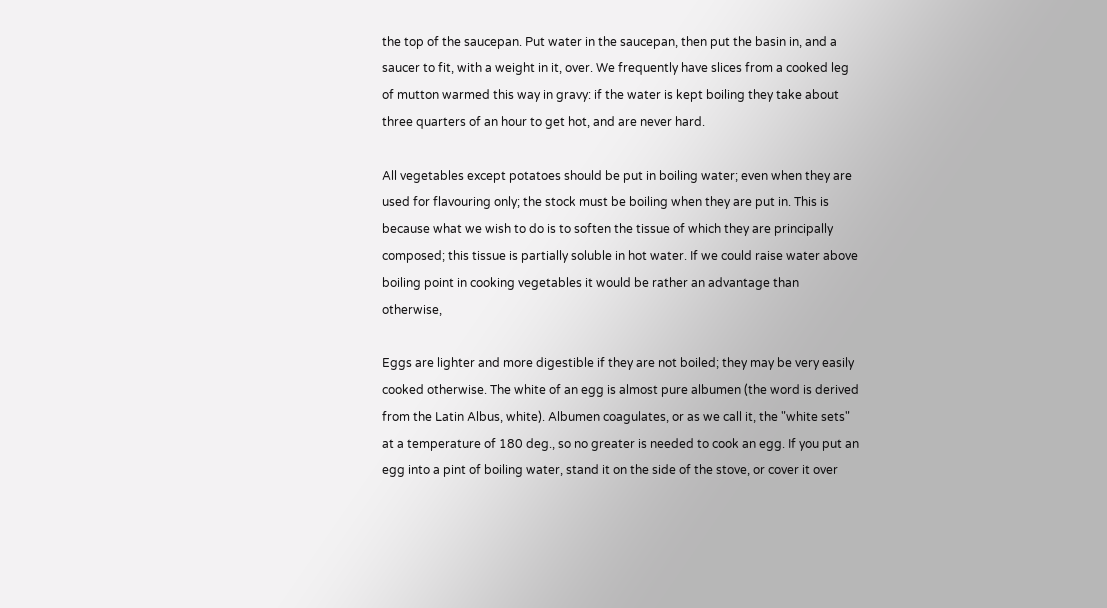the top of the saucepan. Put water in the saucepan, then put the basin in, and a saucer to fit, with a weight in it, over. We frequently have slices from a cooked leg of mutton warmed this way in gravy: if the water is kept boiling they take about three quarters of an hour to get hot, and are never hard.

All vegetables except potatoes should be put in boiling water; even when they are used for flavouring only; the stock must be boiling when they are put in. This is because what we wish to do is to soften the tissue of which they are principally composed; this tissue is partially soluble in hot water. If we could raise water above boiling point in cooking vegetables it would be rather an advantage than otherwise,

Eggs are lighter and more digestible if they are not boiled; they may be very easily cooked otherwise. The white of an egg is almost pure albumen (the word is derived from the Latin Albus, white). Albumen coagulates, or as we call it, the "white sets" at a temperature of 180 deg., so no greater is needed to cook an egg. If you put an egg into a pint of boiling water, stand it on the side of the stove, or cover it over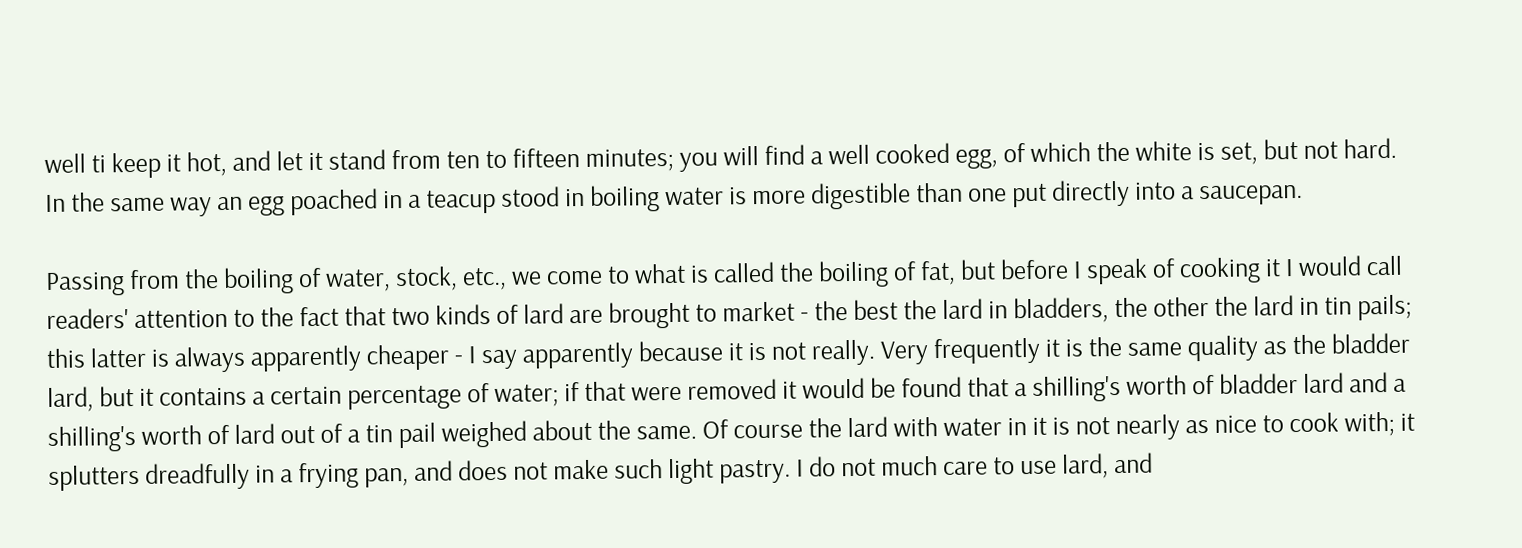well ti keep it hot, and let it stand from ten to fifteen minutes; you will find a well cooked egg, of which the white is set, but not hard. In the same way an egg poached in a teacup stood in boiling water is more digestible than one put directly into a saucepan.

Passing from the boiling of water, stock, etc., we come to what is called the boiling of fat, but before I speak of cooking it I would call readers' attention to the fact that two kinds of lard are brought to market - the best the lard in bladders, the other the lard in tin pails; this latter is always apparently cheaper - I say apparently because it is not really. Very frequently it is the same quality as the bladder lard, but it contains a certain percentage of water; if that were removed it would be found that a shilling's worth of bladder lard and a shilling's worth of lard out of a tin pail weighed about the same. Of course the lard with water in it is not nearly as nice to cook with; it splutters dreadfully in a frying pan, and does not make such light pastry. I do not much care to use lard, and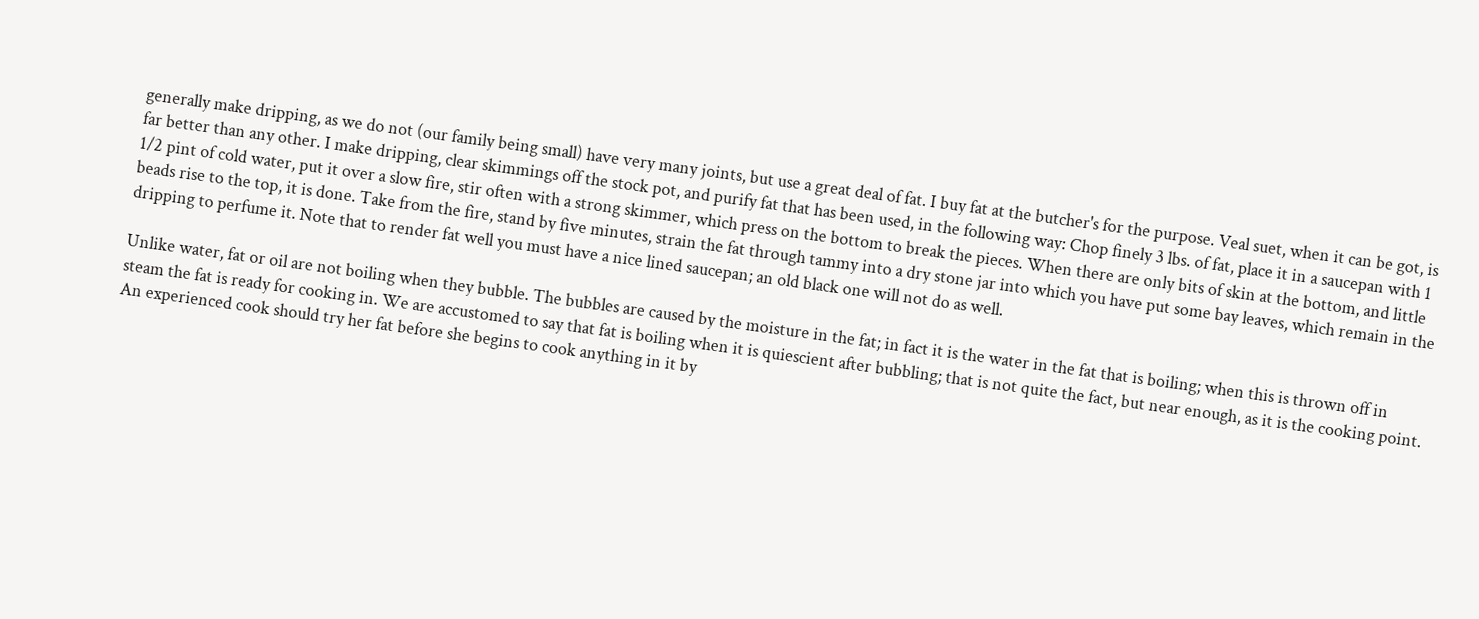generally make dripping, as we do not (our family being small) have very many joints, but use a great deal of fat. I buy fat at the butcher's for the purpose. Veal suet, when it can be got, is far better than any other. I make dripping, clear skimmings off the stock pot, and purify fat that has been used, in the following way: Chop finely 3 lbs. of fat, place it in a saucepan with 1 1/2 pint of cold water, put it over a slow fire, stir often with a strong skimmer, which press on the bottom to break the pieces. When there are only bits of skin at the bottom, and little beads rise to the top, it is done. Take from the fire, stand by five minutes, strain the fat through tammy into a dry stone jar into which you have put some bay leaves, which remain in the dripping to perfume it. Note that to render fat well you must have a nice lined saucepan; an old black one will not do as well.

Unlike water, fat or oil are not boiling when they bubble. The bubbles are caused by the moisture in the fat; in fact it is the water in the fat that is boiling; when this is thrown off in steam the fat is ready for cooking in. We are accustomed to say that fat is boiling when it is quiescient after bubbling; that is not quite the fact, but near enough, as it is the cooking point. An experienced cook should try her fat before she begins to cook anything in it by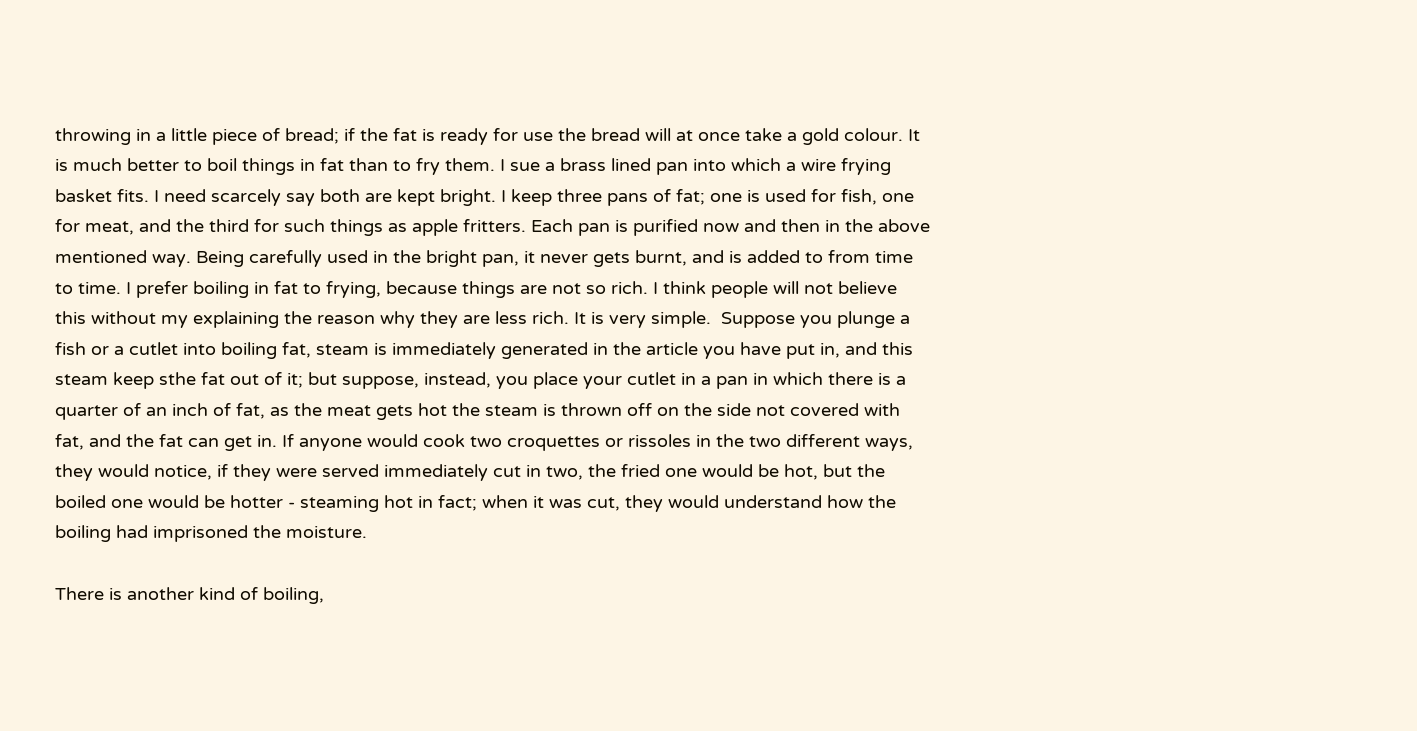throwing in a little piece of bread; if the fat is ready for use the bread will at once take a gold colour. It is much better to boil things in fat than to fry them. I sue a brass lined pan into which a wire frying basket fits. I need scarcely say both are kept bright. I keep three pans of fat; one is used for fish, one for meat, and the third for such things as apple fritters. Each pan is purified now and then in the above mentioned way. Being carefully used in the bright pan, it never gets burnt, and is added to from time to time. I prefer boiling in fat to frying, because things are not so rich. I think people will not believe this without my explaining the reason why they are less rich. It is very simple.  Suppose you plunge a fish or a cutlet into boiling fat, steam is immediately generated in the article you have put in, and this steam keep sthe fat out of it; but suppose, instead, you place your cutlet in a pan in which there is a quarter of an inch of fat, as the meat gets hot the steam is thrown off on the side not covered with fat, and the fat can get in. If anyone would cook two croquettes or rissoles in the two different ways, they would notice, if they were served immediately cut in two, the fried one would be hot, but the boiled one would be hotter - steaming hot in fact; when it was cut, they would understand how the boiling had imprisoned the moisture.

There is another kind of boiling,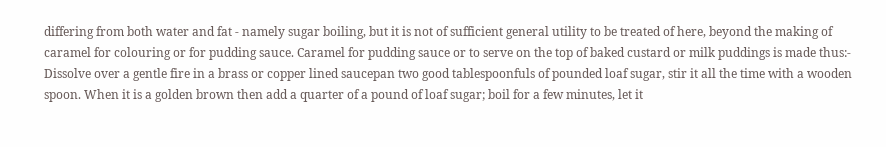differing from both water and fat - namely sugar boiling, but it is not of sufficient general utility to be treated of here, beyond the making of caramel for colouring or for pudding sauce. Caramel for pudding sauce or to serve on the top of baked custard or milk puddings is made thus:- Dissolve over a gentle fire in a brass or copper lined saucepan two good tablespoonfuls of pounded loaf sugar, stir it all the time with a wooden spoon. When it is a golden brown then add a quarter of a pound of loaf sugar; boil for a few minutes, let it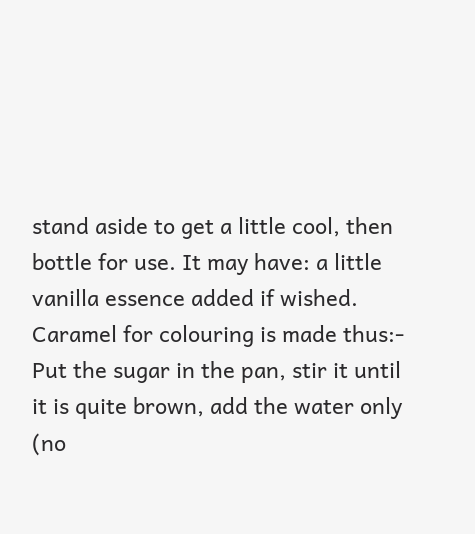stand aside to get a little cool, then bottle for use. It may have: a little vanilla essence added if wished. Caramel for colouring is made thus:- Put the sugar in the pan, stir it until it is quite brown, add the water only (no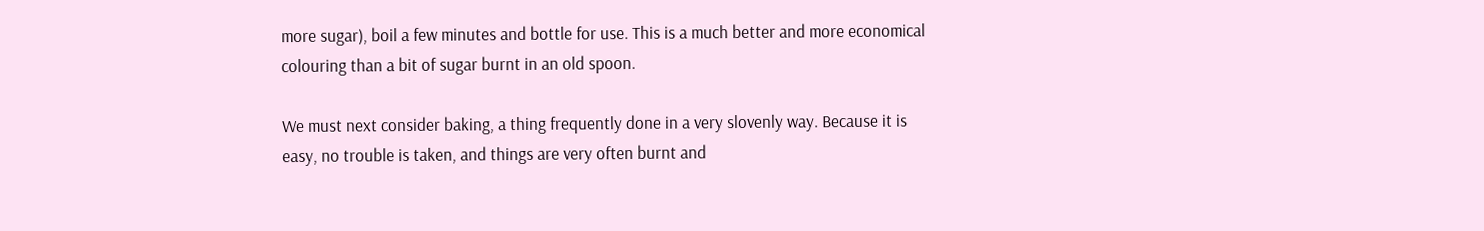more sugar), boil a few minutes and bottle for use. This is a much better and more economical colouring than a bit of sugar burnt in an old spoon.

We must next consider baking, a thing frequently done in a very slovenly way. Because it is easy, no trouble is taken, and things are very often burnt and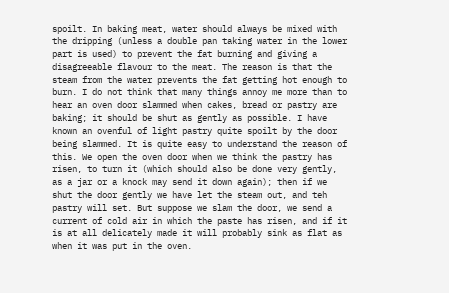spoilt. In baking meat, water should always be mixed with the dripping (unless a double pan taking water in the lower part is used) to prevent the fat burning and giving a disagreeable flavour to the meat. The reason is that the steam from the water prevents the fat getting hot enough to burn. I do not think that many things annoy me more than to hear an oven door slammed when cakes, bread or pastry are baking; it should be shut as gently as possible. I have known an ovenful of light pastry quite spoilt by the door being slammed. It is quite easy to understand the reason of this. We open the oven door when we think the pastry has risen, to turn it (which should also be done very gently, as a jar or a knock may send it down again); then if we shut the door gently we have let the steam out, and teh pastry will set. But suppose we slam the door, we send a current of cold air in which the paste has risen, and if it is at all delicately made it will probably sink as flat as when it was put in the oven.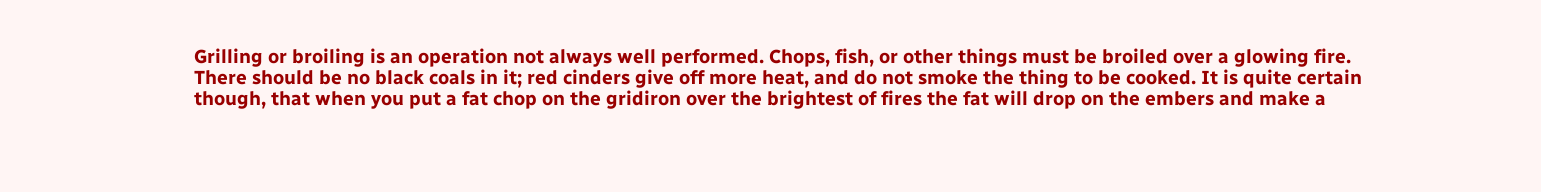Grilling or broiling is an operation not always well performed. Chops, fish, or other things must be broiled over a glowing fire. There should be no black coals in it; red cinders give off more heat, and do not smoke the thing to be cooked. It is quite certain though, that when you put a fat chop on the gridiron over the brightest of fires the fat will drop on the embers and make a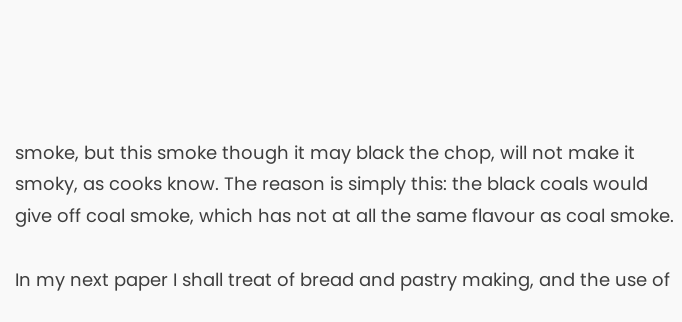smoke, but this smoke though it may black the chop, will not make it smoky, as cooks know. The reason is simply this: the black coals would give off coal smoke, which has not at all the same flavour as coal smoke.

In my next paper I shall treat of bread and pastry making, and the use of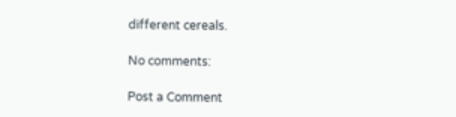different cereals.

No comments:

Post a Comment